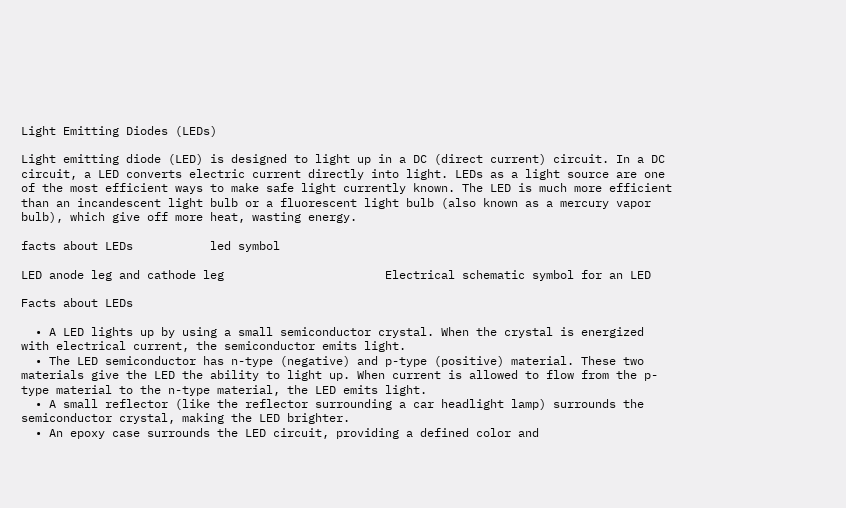Light Emitting Diodes (LEDs)

Light emitting diode (LED) is designed to light up in a DC (direct current) circuit. In a DC circuit, a LED converts electric current directly into light. LEDs as a light source are one of the most efficient ways to make safe light currently known. The LED is much more efficient than an incandescent light bulb or a fluorescent light bulb (also known as a mercury vapor bulb), which give off more heat, wasting energy.

facts about LEDs           led symbol

LED anode leg and cathode leg                       Electrical schematic symbol for an LED

Facts about LEDs

  • A LED lights up by using a small semiconductor crystal. When the crystal is energized with electrical current, the semiconductor emits light.
  • The LED semiconductor has n-type (negative) and p-type (positive) material. These two materials give the LED the ability to light up. When current is allowed to flow from the p-type material to the n-type material, the LED emits light.
  • A small reflector (like the reflector surrounding a car headlight lamp) surrounds the semiconductor crystal, making the LED brighter.
  • An epoxy case surrounds the LED circuit, providing a defined color and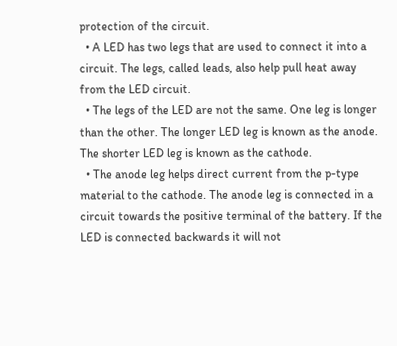protection of the circuit.
  • A LED has two legs that are used to connect it into a circuit. The legs, called leads, also help pull heat away from the LED circuit.
  • The legs of the LED are not the same. One leg is longer than the other. The longer LED leg is known as the anode. The shorter LED leg is known as the cathode.
  • The anode leg helps direct current from the p-type material to the cathode. The anode leg is connected in a circuit towards the positive terminal of the battery. If the LED is connected backwards it will not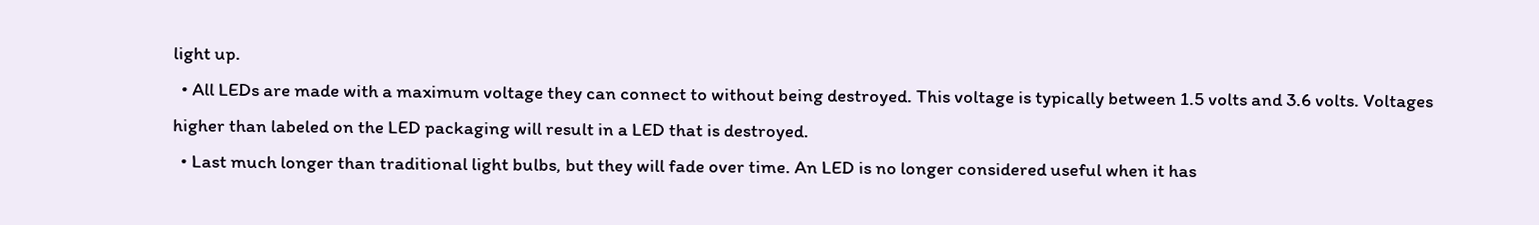light up.
  • All LEDs are made with a maximum voltage they can connect to without being destroyed. This voltage is typically between 1.5 volts and 3.6 volts. Voltages higher than labeled on the LED packaging will result in a LED that is destroyed.
  • Last much longer than traditional light bulbs, but they will fade over time. An LED is no longer considered useful when it has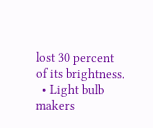lost 30 percent of its brightness.
  • Light bulb makers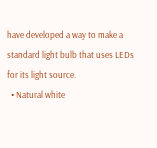have developed a way to make a standard light bulb that uses LEDs for its light source.
  • Natural white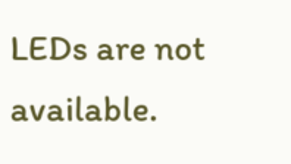LEDs are not available.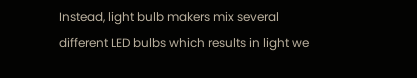Instead, light bulb makers mix several different LED bulbs which results in light we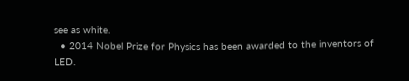see as white.
  • 2014 Nobel Prize for Physics has been awarded to the inventors of LED.